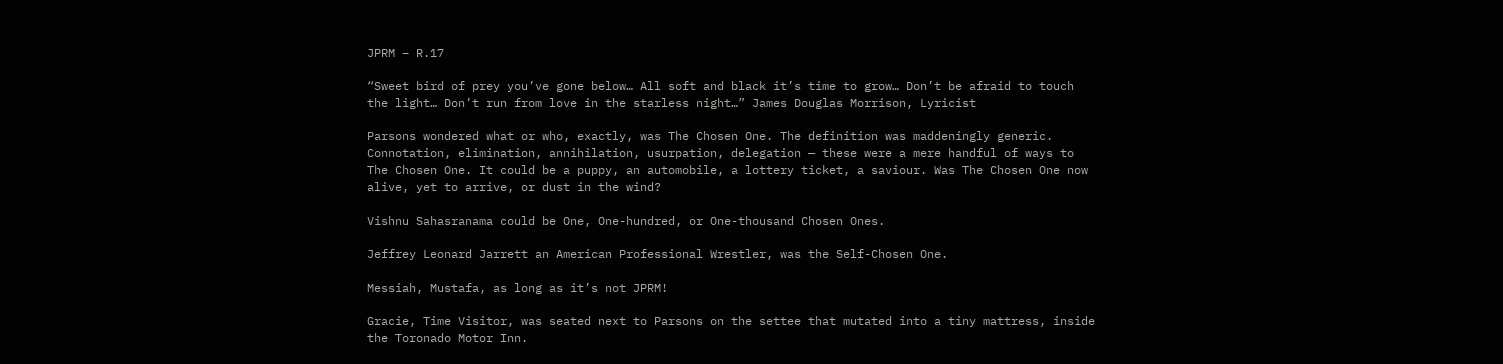JPRM – R.17

“Sweet bird of prey you’ve gone below… All soft and black it’s time to grow… Don’t be afraid to touch the light… Don’t run from love in the starless night…” James Douglas Morrison, Lyricist

Parsons wondered what or who, exactly, was The Chosen One. The definition was maddeningly generic. Connotation, elimination, annihilation, usurpation, delegation — these were a mere handful of ways to The Chosen One. It could be a puppy, an automobile, a lottery ticket, a saviour. Was The Chosen One now alive, yet to arrive, or dust in the wind?

Vishnu Sahasranama could be One, One-hundred, or One-thousand Chosen Ones.

Jeffrey Leonard Jarrett an American Professional Wrestler, was the Self-Chosen One.

Messiah, Mustafa, as long as it’s not JPRM!

Gracie, Time Visitor, was seated next to Parsons on the settee that mutated into a tiny mattress, inside the Toronado Motor Inn.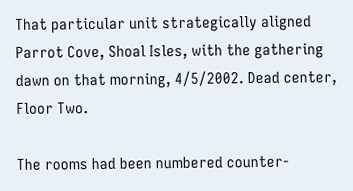That particular unit strategically aligned Parrot Cove, Shoal Isles, with the gathering dawn on that morning, 4/5/2002. Dead center, Floor Two.

The rooms had been numbered counter-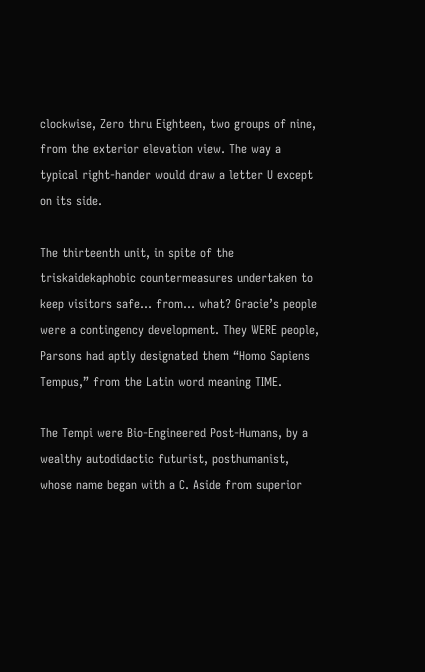clockwise, Zero thru Eighteen, two groups of nine, from the exterior elevation view. The way a typical right-hander would draw a letter U except on its side.

The thirteenth unit, in spite of the triskaidekaphobic countermeasures undertaken to keep visitors safe… from… what? Gracie’s people were a contingency development. They WERE people, Parsons had aptly designated them “Homo Sapiens Tempus,” from the Latin word meaning TIME.

The Tempi were Bio-Engineered Post-Humans, by a wealthy autodidactic futurist, posthumanist, whose name began with a C. Aside from superior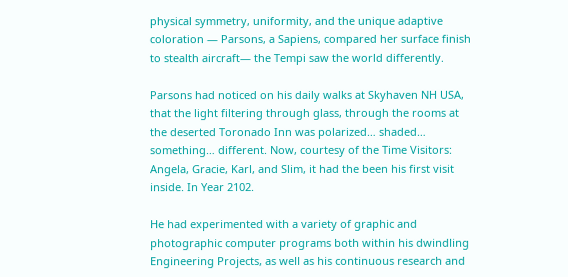physical symmetry, uniformity, and the unique adaptive coloration — Parsons, a Sapiens, compared her surface finish to stealth aircraft— the Tempi saw the world differently.

Parsons had noticed on his daily walks at Skyhaven NH USA, that the light filtering through glass, through the rooms at the deserted Toronado Inn was polarized… shaded… something… different. Now, courtesy of the Time Visitors: Angela, Gracie, Karl, and Slim, it had the been his first visit inside. In Year 2102.

He had experimented with a variety of graphic and photographic computer programs both within his dwindling Engineering Projects, as well as his continuous research and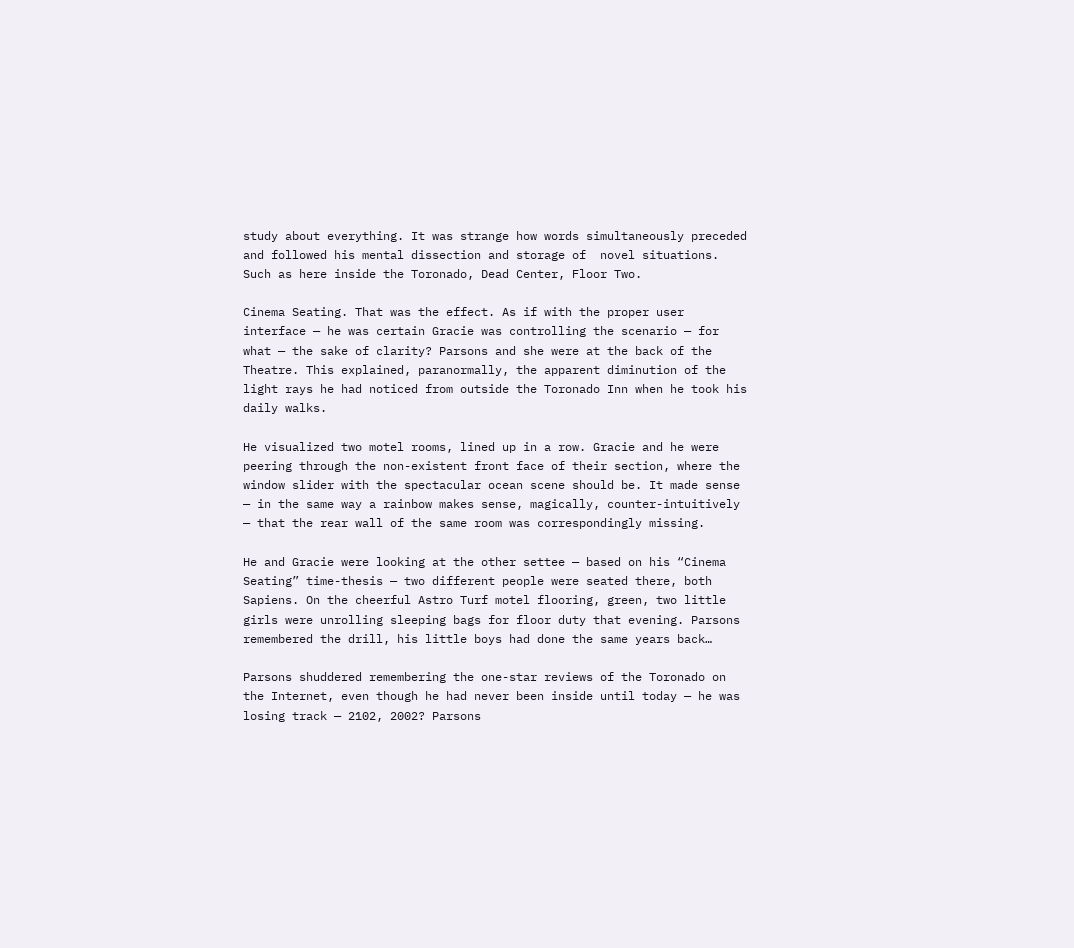study about everything. It was strange how words simultaneously preceded and followed his mental dissection and storage of  novel situations. Such as here inside the Toronado, Dead Center, Floor Two.

Cinema Seating. That was the effect. As if with the proper user interface — he was certain Gracie was controlling the scenario — for what — the sake of clarity? Parsons and she were at the back of the Theatre. This explained, paranormally, the apparent diminution of the light rays he had noticed from outside the Toronado Inn when he took his daily walks.

He visualized two motel rooms, lined up in a row. Gracie and he were peering through the non-existent front face of their section, where the window slider with the spectacular ocean scene should be. It made sense — in the same way a rainbow makes sense, magically, counter-intuitively — that the rear wall of the same room was correspondingly missing.

He and Gracie were looking at the other settee — based on his “Cinema Seating” time-thesis — two different people were seated there, both Sapiens. On the cheerful Astro Turf motel flooring, green, two little girls were unrolling sleeping bags for floor duty that evening. Parsons remembered the drill, his little boys had done the same years back…

Parsons shuddered remembering the one-star reviews of the Toronado on the Internet, even though he had never been inside until today — he was losing track — 2102, 2002? Parsons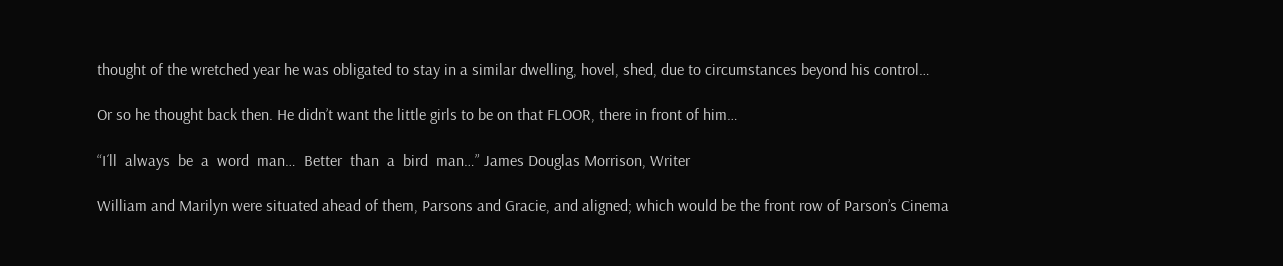thought of the wretched year he was obligated to stay in a similar dwelling, hovel, shed, due to circumstances beyond his control…

Or so he thought back then. He didn’t want the little girls to be on that FLOOR, there in front of him…

“I´ll  always  be  a  word  man…  Better  than  a  bird  man…” James Douglas Morrison, Writer

William and Marilyn were situated ahead of them, Parsons and Gracie, and aligned; which would be the front row of Parson’s Cinema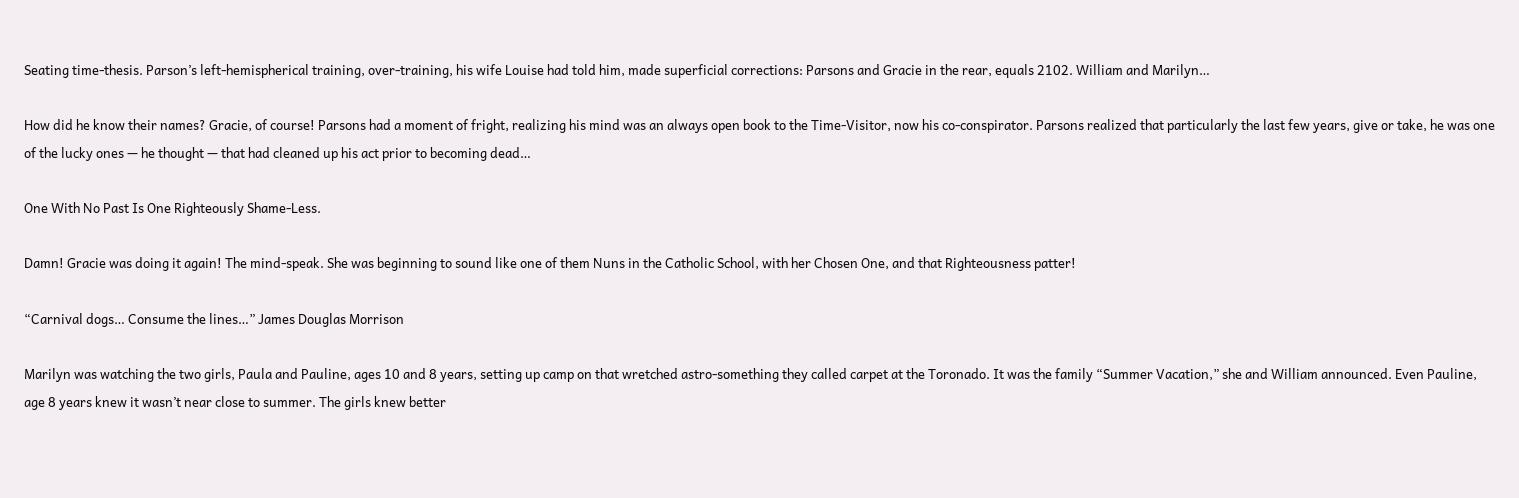Seating time-thesis. Parson’s left-hemispherical training, over-training, his wife Louise had told him, made superficial corrections: Parsons and Gracie in the rear, equals 2102. William and Marilyn…

How did he know their names? Gracie, of course! Parsons had a moment of fright, realizing his mind was an always open book to the Time-Visitor, now his co-conspirator. Parsons realized that particularly the last few years, give or take, he was one of the lucky ones — he thought — that had cleaned up his act prior to becoming dead…

One With No Past Is One Righteously Shame-Less.

Damn! Gracie was doing it again! The mind-speak. She was beginning to sound like one of them Nuns in the Catholic School, with her Chosen One, and that Righteousness patter!

“Carnival dogs… Consume the lines…” James Douglas Morrison

Marilyn was watching the two girls, Paula and Pauline, ages 10 and 8 years, setting up camp on that wretched astro-something they called carpet at the Toronado. It was the family “Summer Vacation,” she and William announced. Even Pauline, age 8 years knew it wasn’t near close to summer. The girls knew better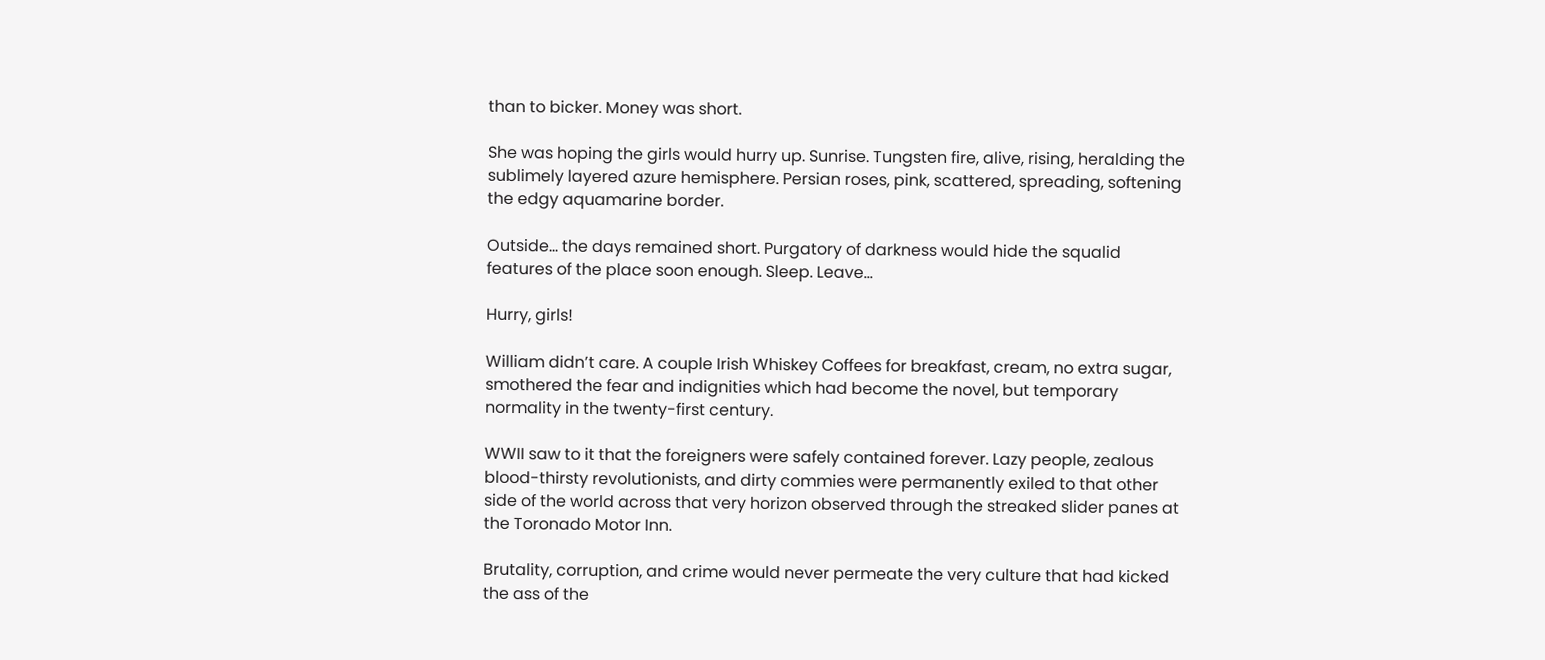than to bicker. Money was short.

She was hoping the girls would hurry up. Sunrise. Tungsten fire, alive, rising, heralding the sublimely layered azure hemisphere. Persian roses, pink, scattered, spreading, softening the edgy aquamarine border.

Outside… the days remained short. Purgatory of darkness would hide the squalid features of the place soon enough. Sleep. Leave…

Hurry, girls!

William didn’t care. A couple Irish Whiskey Coffees for breakfast, cream, no extra sugar, smothered the fear and indignities which had become the novel, but temporary normality in the twenty-first century.

WWII saw to it that the foreigners were safely contained forever. Lazy people, zealous blood-thirsty revolutionists, and dirty commies were permanently exiled to that other side of the world across that very horizon observed through the streaked slider panes at the Toronado Motor Inn.

Brutality, corruption, and crime would never permeate the very culture that had kicked the ass of the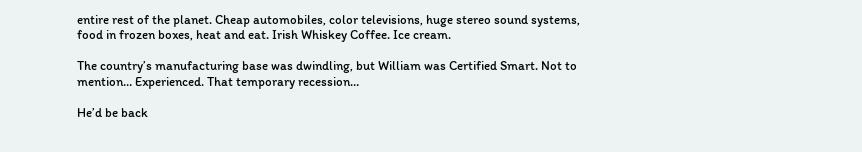entire rest of the planet. Cheap automobiles, color televisions, huge stereo sound systems, food in frozen boxes, heat and eat. Irish Whiskey Coffee. Ice cream.

The country’s manufacturing base was dwindling, but William was Certified Smart. Not to mention… Experienced. That temporary recession…

He’d be back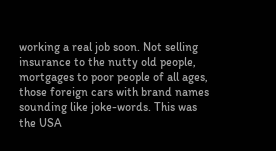working a real job soon. Not selling insurance to the nutty old people, mortgages to poor people of all ages, those foreign cars with brand names sounding like joke-words. This was the USA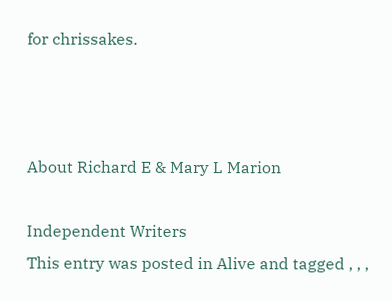for chrissakes.



About Richard E & Mary L Marion

Independent Writers
This entry was posted in Alive and tagged , , ,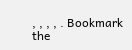, , , , . Bookmark the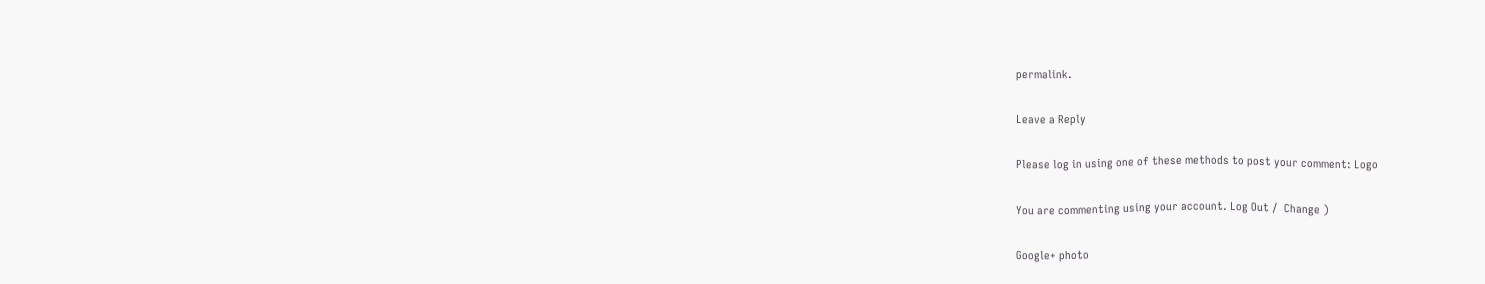permalink.

Leave a Reply

Please log in using one of these methods to post your comment: Logo

You are commenting using your account. Log Out /  Change )

Google+ photo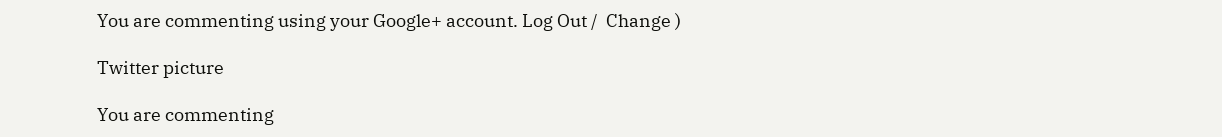You are commenting using your Google+ account. Log Out /  Change )

Twitter picture

You are commenting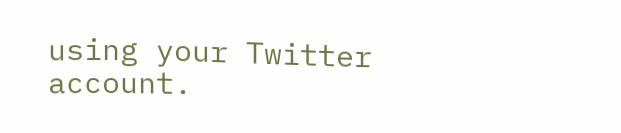using your Twitter account.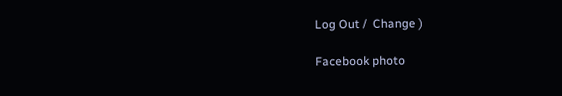Log Out /  Change )

Facebook photo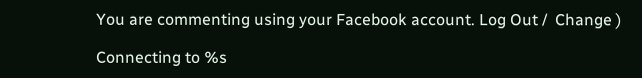You are commenting using your Facebook account. Log Out /  Change )

Connecting to %s